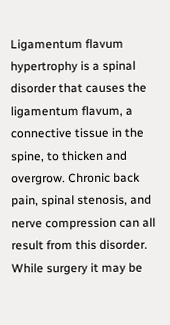Ligamentum flavum hypertrophy is a spinal disorder that causes the ligamentum flavum, a connective tissue in the spine, to thicken and overgrow. Chronic back pain, spinal stenosis, and nerve compression can all result from this disorder. While surgery it may be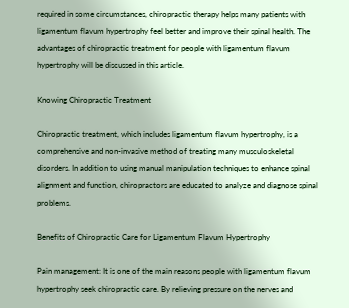required in some circumstances, chiropractic therapy helps many patients with ligamentum flavum hypertrophy feel better and improve their spinal health. The advantages of chiropractic treatment for people with ligamentum flavum hypertrophy will be discussed in this article.

Knowing Chiropractic Treatment

Chiropractic treatment, which includes ligamentum flavum hypertrophy, is a comprehensive and non-invasive method of treating many musculoskeletal disorders. In addition to using manual manipulation techniques to enhance spinal alignment and function, chiropractors are educated to analyze and diagnose spinal problems.

Benefits of Chiropractic Care for Ligamentum Flavum Hypertrophy

Pain management: It is one of the main reasons people with ligamentum flavum hypertrophy seek chiropractic care. By relieving pressure on the nerves and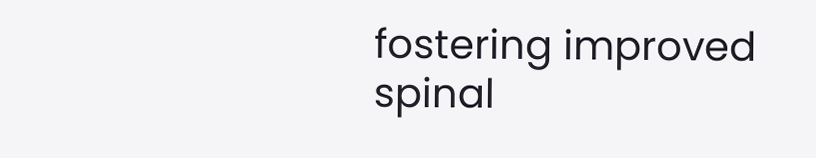fostering improved spinal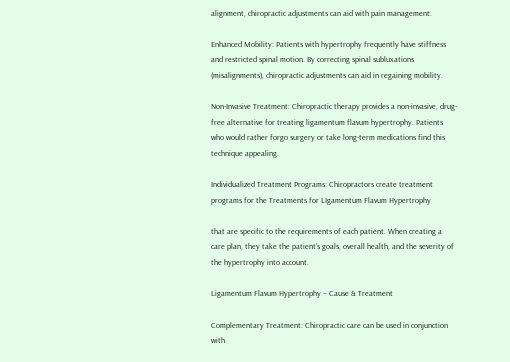alignment, chiropractic adjustments can aid with pain management.

Enhanced Mobility: Patients with hypertrophy frequently have stiffness and restricted spinal motion. By correcting spinal subluxations (misalignments), chiropractic adjustments can aid in regaining mobility.

Non-Invasive Treatment: Chiropractic therapy provides a non-invasive, drug-free alternative for treating ligamentum flavum hypertrophy. Patients who would rather forgo surgery or take long-term medications find this technique appealing.

Individualized Treatment Programs: Chiropractors create treatment programs for the Treatments for LIgamentum Flavum Hypertrophy

that are specific to the requirements of each patient. When creating a care plan, they take the patient’s goals, overall health, and the severity of the hypertrophy into account.

Ligamentum Flavum Hypertrophy – Cause & Treatment

Complementary Treatment: Chiropractic care can be used in conjunction with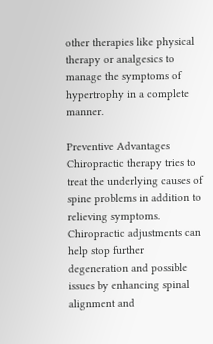other therapies like physical therapy or analgesics to manage the symptoms of hypertrophy in a complete manner.

Preventive Advantages Chiropractic therapy tries to treat the underlying causes of spine problems in addition to relieving symptoms. Chiropractic adjustments can help stop further degeneration and possible issues by enhancing spinal alignment and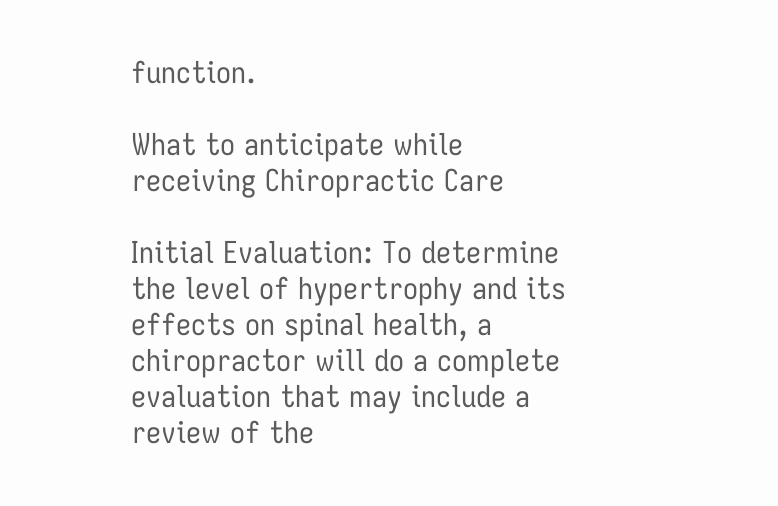function.

What to anticipate while receiving Chiropractic Care

Initial Evaluation: To determine the level of hypertrophy and its effects on spinal health, a chiropractor will do a complete evaluation that may include a review of the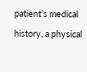patient’s medical history, a physical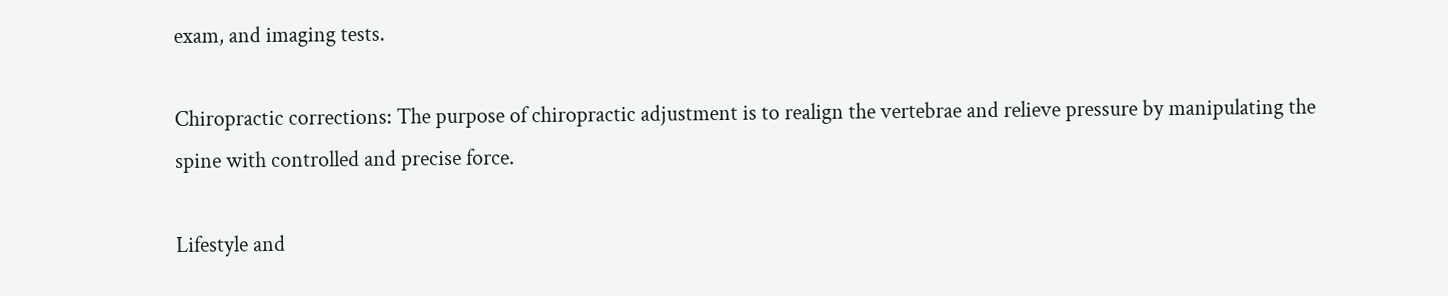exam, and imaging tests.

Chiropractic corrections: The purpose of chiropractic adjustment is to realign the vertebrae and relieve pressure by manipulating the spine with controlled and precise force.

Lifestyle and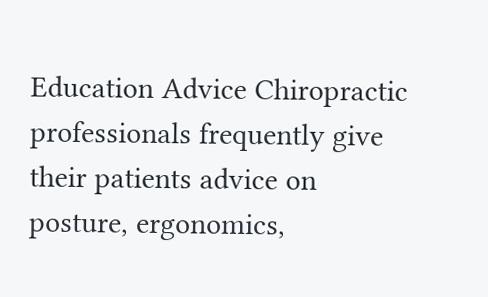Education Advice Chiropractic professionals frequently give their patients advice on posture, ergonomics,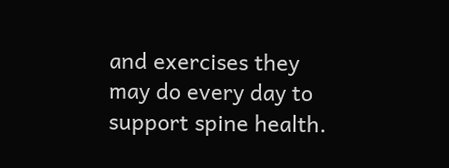and exercises they may do every day to support spine health.